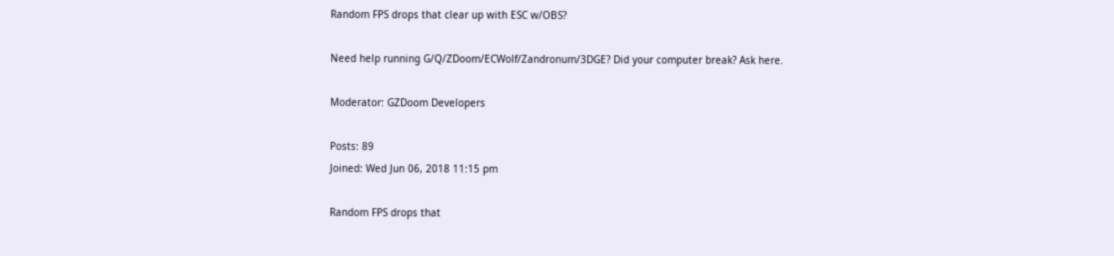Random FPS drops that clear up with ESC w/OBS?

Need help running G/Q/ZDoom/ECWolf/Zandronum/3DGE? Did your computer break? Ask here.

Moderator: GZDoom Developers

Posts: 89
Joined: Wed Jun 06, 2018 11:15 pm

Random FPS drops that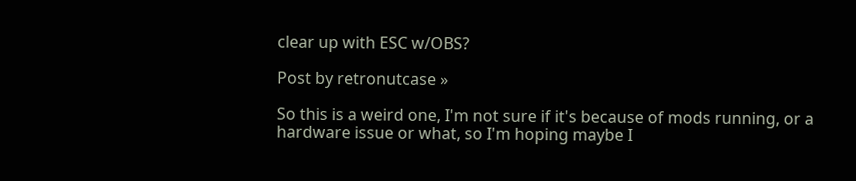clear up with ESC w/OBS?

Post by retronutcase »

So this is a weird one, I'm not sure if it's because of mods running, or a hardware issue or what, so I'm hoping maybe I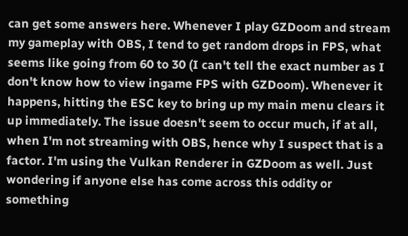can get some answers here. Whenever I play GZDoom and stream my gameplay with OBS, I tend to get random drops in FPS, what seems like going from 60 to 30 (I can't tell the exact number as I don't know how to view ingame FPS with GZDoom). Whenever it happens, hitting the ESC key to bring up my main menu clears it up immediately. The issue doesn't seem to occur much, if at all, when I'm not streaming with OBS, hence why I suspect that is a factor. I'm using the Vulkan Renderer in GZDoom as well. Just wondering if anyone else has come across this oddity or something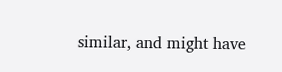similar, and might have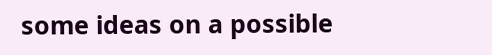some ideas on a possible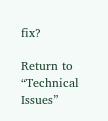fix?

Return to “Technical Issues”